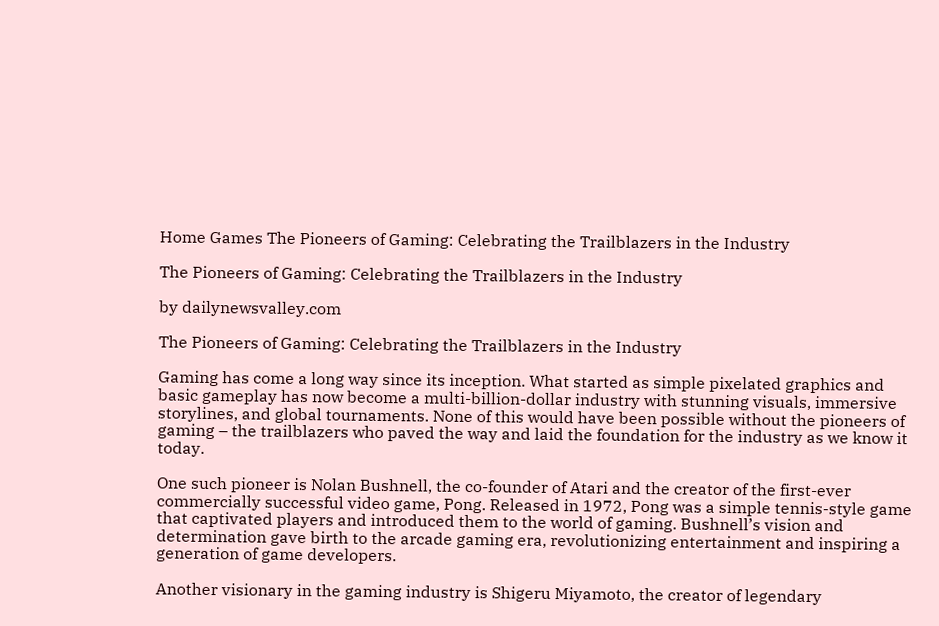Home Games The Pioneers of Gaming: Celebrating the Trailblazers in the Industry

The Pioneers of Gaming: Celebrating the Trailblazers in the Industry

by dailynewsvalley.com

The Pioneers of Gaming: Celebrating the Trailblazers in the Industry

Gaming has come a long way since its inception. What started as simple pixelated graphics and basic gameplay has now become a multi-billion-dollar industry with stunning visuals, immersive storylines, and global tournaments. None of this would have been possible without the pioneers of gaming – the trailblazers who paved the way and laid the foundation for the industry as we know it today.

One such pioneer is Nolan Bushnell, the co-founder of Atari and the creator of the first-ever commercially successful video game, Pong. Released in 1972, Pong was a simple tennis-style game that captivated players and introduced them to the world of gaming. Bushnell’s vision and determination gave birth to the arcade gaming era, revolutionizing entertainment and inspiring a generation of game developers.

Another visionary in the gaming industry is Shigeru Miyamoto, the creator of legendary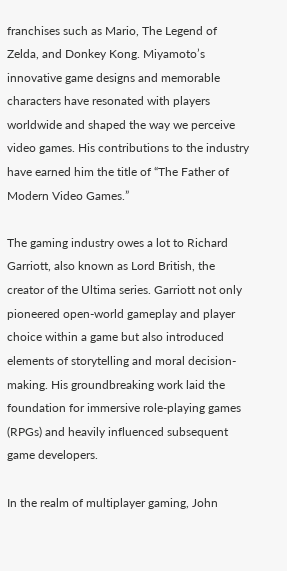franchises such as Mario, The Legend of Zelda, and Donkey Kong. Miyamoto’s innovative game designs and memorable characters have resonated with players worldwide and shaped the way we perceive video games. His contributions to the industry have earned him the title of “The Father of Modern Video Games.”

The gaming industry owes a lot to Richard Garriott, also known as Lord British, the creator of the Ultima series. Garriott not only pioneered open-world gameplay and player choice within a game but also introduced elements of storytelling and moral decision-making. His groundbreaking work laid the foundation for immersive role-playing games (RPGs) and heavily influenced subsequent game developers.

In the realm of multiplayer gaming, John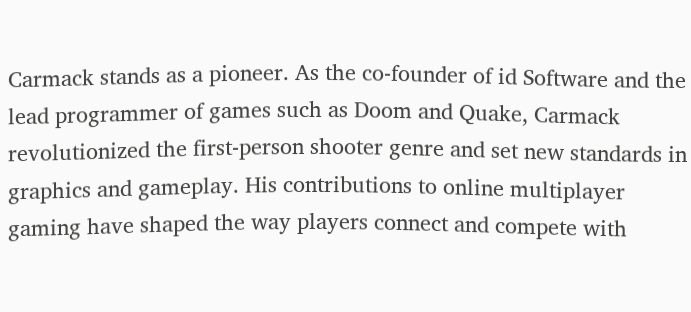Carmack stands as a pioneer. As the co-founder of id Software and the lead programmer of games such as Doom and Quake, Carmack revolutionized the first-person shooter genre and set new standards in graphics and gameplay. His contributions to online multiplayer gaming have shaped the way players connect and compete with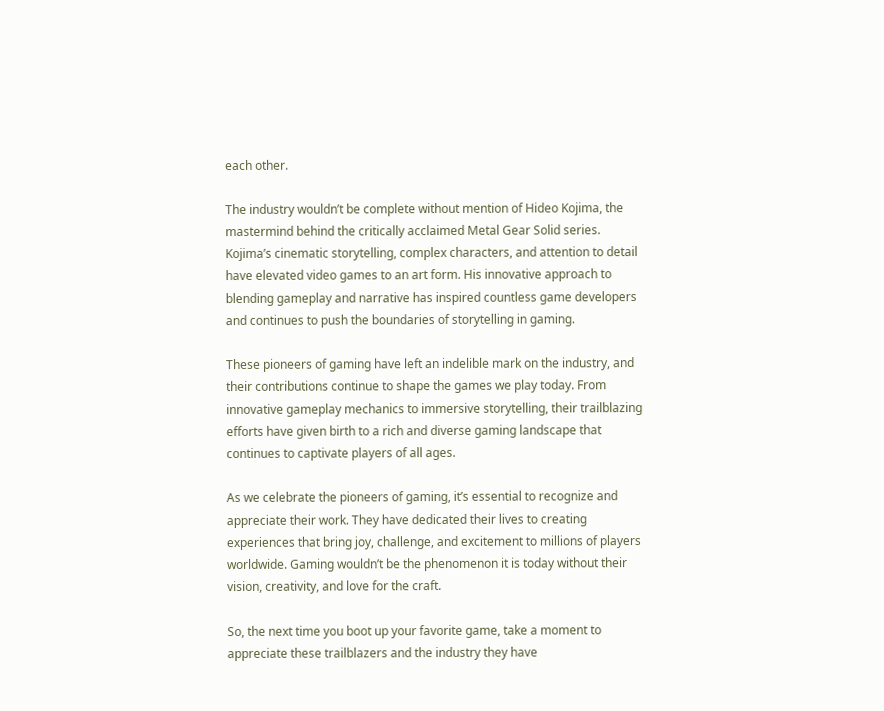each other.

The industry wouldn’t be complete without mention of Hideo Kojima, the mastermind behind the critically acclaimed Metal Gear Solid series. Kojima’s cinematic storytelling, complex characters, and attention to detail have elevated video games to an art form. His innovative approach to blending gameplay and narrative has inspired countless game developers and continues to push the boundaries of storytelling in gaming.

These pioneers of gaming have left an indelible mark on the industry, and their contributions continue to shape the games we play today. From innovative gameplay mechanics to immersive storytelling, their trailblazing efforts have given birth to a rich and diverse gaming landscape that continues to captivate players of all ages.

As we celebrate the pioneers of gaming, it’s essential to recognize and appreciate their work. They have dedicated their lives to creating experiences that bring joy, challenge, and excitement to millions of players worldwide. Gaming wouldn’t be the phenomenon it is today without their vision, creativity, and love for the craft.

So, the next time you boot up your favorite game, take a moment to appreciate these trailblazers and the industry they have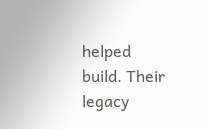helped build. Their legacy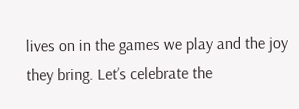lives on in the games we play and the joy they bring. Let’s celebrate the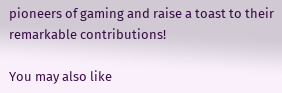pioneers of gaming and raise a toast to their remarkable contributions!

You may also like